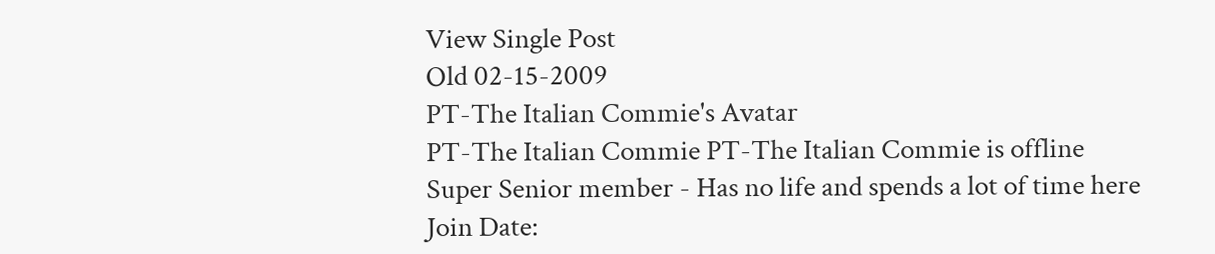View Single Post
Old 02-15-2009
PT-The Italian Commie's Avatar
PT-The Italian Commie PT-The Italian Commie is offline
Super Senior member - Has no life and spends a lot of time here
Join Date: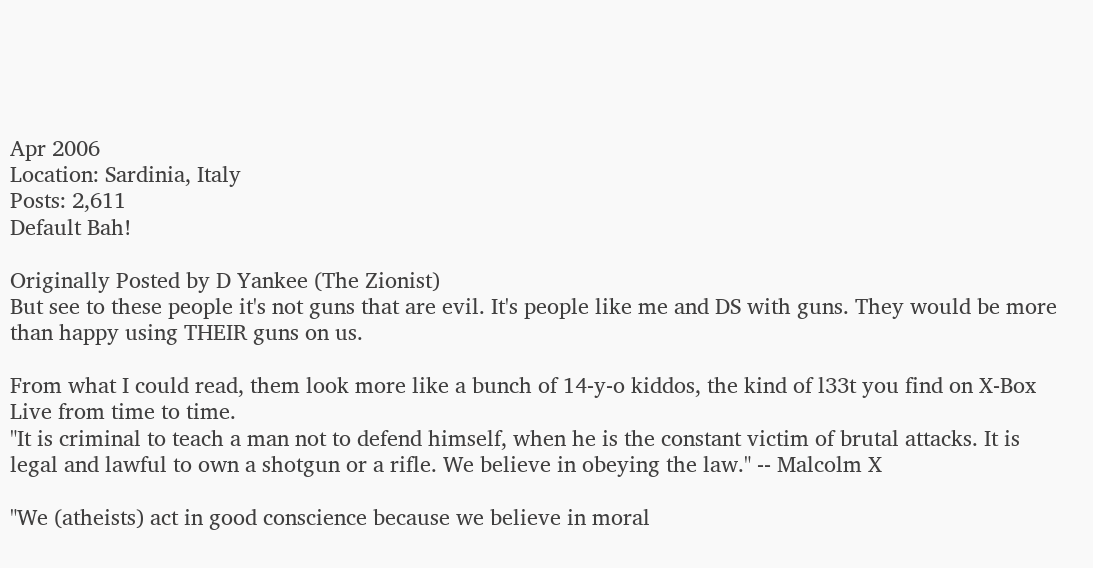Apr 2006
Location: Sardinia, Italy
Posts: 2,611
Default Bah!

Originally Posted by D Yankee (The Zionist)
But see to these people it's not guns that are evil. It's people like me and DS with guns. They would be more than happy using THEIR guns on us.

From what I could read, them look more like a bunch of 14-y-o kiddos, the kind of l33t you find on X-Box Live from time to time.
"It is criminal to teach a man not to defend himself, when he is the constant victim of brutal attacks. It is legal and lawful to own a shotgun or a rifle. We believe in obeying the law." -- Malcolm X

"We (atheists) act in good conscience because we believe in moral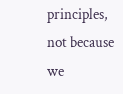principles, not because we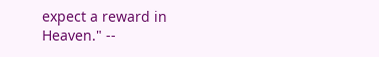expect a reward in Heaven." --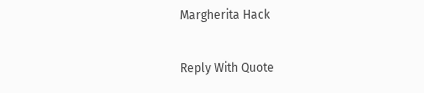Margherita Hack

Reply With Quote